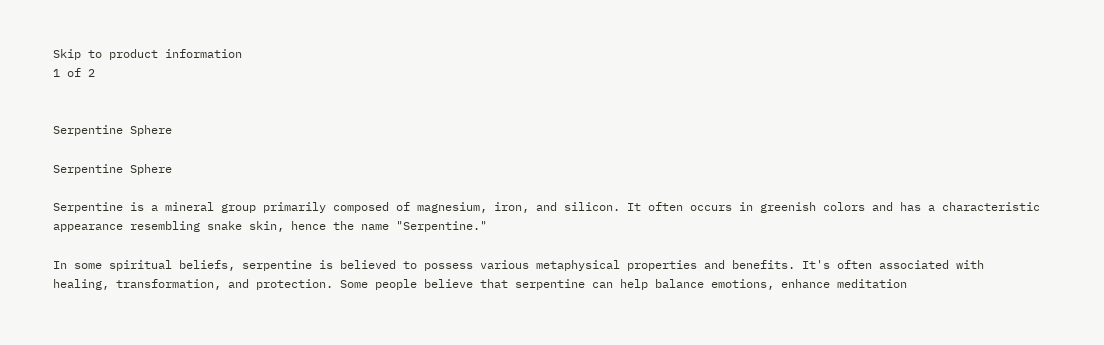Skip to product information
1 of 2


Serpentine Sphere

Serpentine Sphere

Serpentine is a mineral group primarily composed of magnesium, iron, and silicon. It often occurs in greenish colors and has a characteristic appearance resembling snake skin, hence the name "Serpentine."

In some spiritual beliefs, serpentine is believed to possess various metaphysical properties and benefits. It's often associated with healing, transformation, and protection. Some people believe that serpentine can help balance emotions, enhance meditation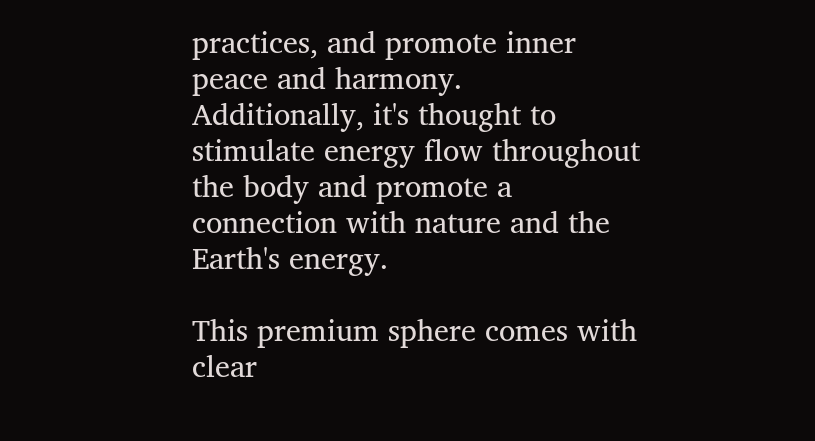practices, and promote inner peace and harmony. Additionally, it's thought to stimulate energy flow throughout the body and promote a connection with nature and the Earth's energy.

This premium sphere comes with clear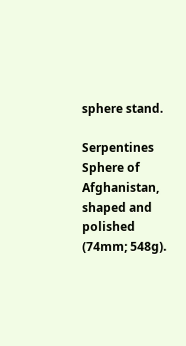sphere stand.

Serpentines Sphere of Afghanistan, shaped and polished (74mm; 548g).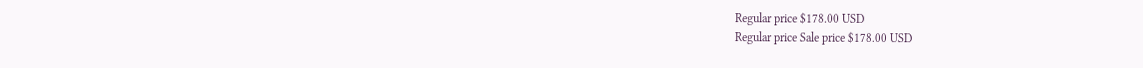Regular price $178.00 USD
Regular price Sale price $178.00 USD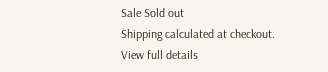Sale Sold out
Shipping calculated at checkout.
View full details